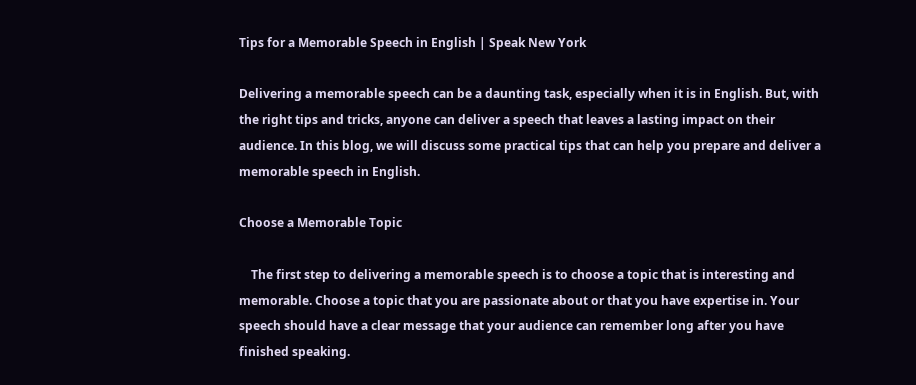Tips for a Memorable Speech in English | Speak New York

Delivering a memorable speech can be a daunting task, especially when it is in English. But, with the right tips and tricks, anyone can deliver a speech that leaves a lasting impact on their audience. In this blog, we will discuss some practical tips that can help you prepare and deliver a memorable speech in English.

Choose a Memorable Topic

    The first step to delivering a memorable speech is to choose a topic that is interesting and memorable. Choose a topic that you are passionate about or that you have expertise in. Your speech should have a clear message that your audience can remember long after you have finished speaking.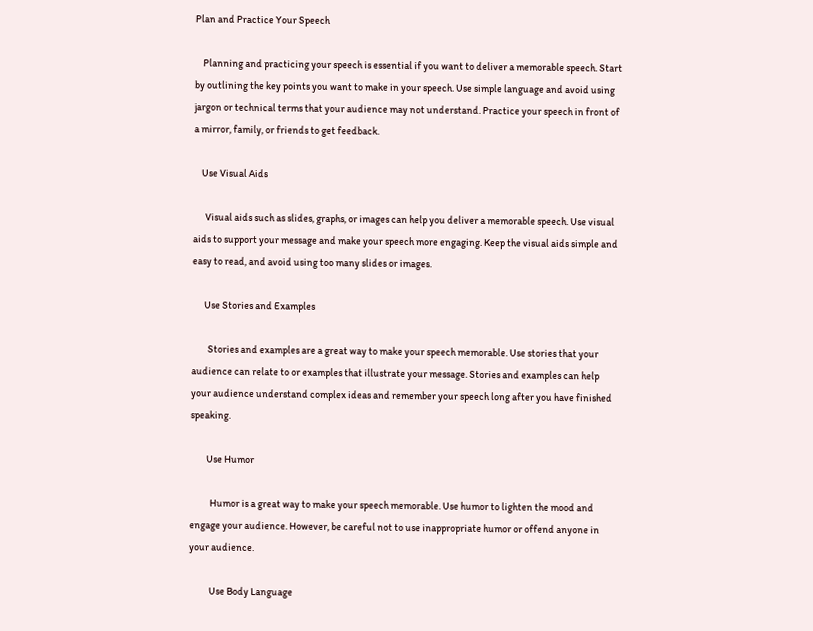Plan and Practice Your Speech

    Planning and practicing your speech is essential if you want to deliver a memorable speech. Start by outlining the key points you want to make in your speech. Use simple language and avoid using jargon or technical terms that your audience may not understand. Practice your speech in front of a mirror, family, or friends to get feedback.

    Use Visual Aids

      Visual aids such as slides, graphs, or images can help you deliver a memorable speech. Use visual aids to support your message and make your speech more engaging. Keep the visual aids simple and easy to read, and avoid using too many slides or images.

      Use Stories and Examples

        Stories and examples are a great way to make your speech memorable. Use stories that your audience can relate to or examples that illustrate your message. Stories and examples can help your audience understand complex ideas and remember your speech long after you have finished speaking.

        Use Humor

          Humor is a great way to make your speech memorable. Use humor to lighten the mood and engage your audience. However, be careful not to use inappropriate humor or offend anyone in your audience.

          Use Body Language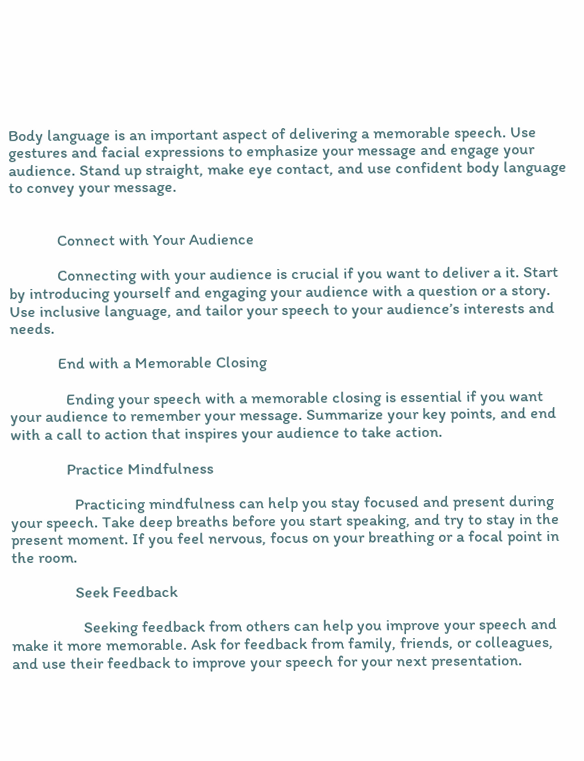Body language is an important aspect of delivering a memorable speech. Use gestures and facial expressions to emphasize your message and engage your audience. Stand up straight, make eye contact, and use confident body language to convey your message.


            Connect with Your Audience

            Connecting with your audience is crucial if you want to deliver a it. Start by introducing yourself and engaging your audience with a question or a story. Use inclusive language, and tailor your speech to your audience’s interests and needs.

            End with a Memorable Closing

              Ending your speech with a memorable closing is essential if you want your audience to remember your message. Summarize your key points, and end with a call to action that inspires your audience to take action.

              Practice Mindfulness

                Practicing mindfulness can help you stay focused and present during your speech. Take deep breaths before you start speaking, and try to stay in the present moment. If you feel nervous, focus on your breathing or a focal point in the room.

                Seek Feedback

                  Seeking feedback from others can help you improve your speech and make it more memorable. Ask for feedback from family, friends, or colleagues, and use their feedback to improve your speech for your next presentation.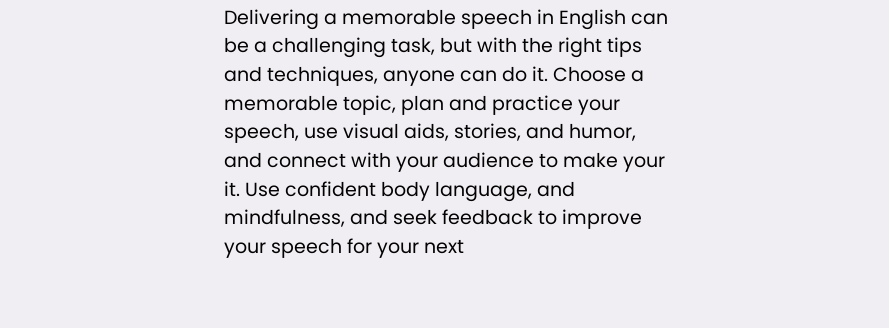Delivering a memorable speech in English can be a challenging task, but with the right tips and techniques, anyone can do it. Choose a memorable topic, plan and practice your speech, use visual aids, stories, and humor, and connect with your audience to make your it. Use confident body language, and mindfulness, and seek feedback to improve your speech for your next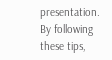presentation. By following these tips,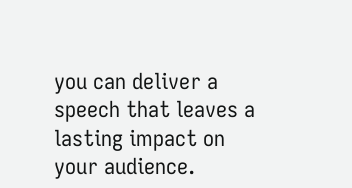you can deliver a speech that leaves a lasting impact on your audience.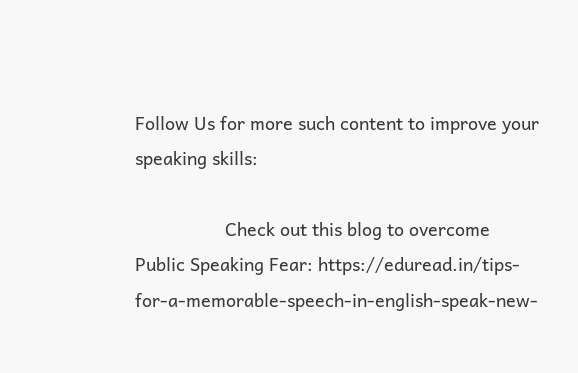Follow Us for more such content to improve your speaking skills:

                  Check out this blog to overcome Public Speaking Fear: https://eduread.in/tips-for-a-memorable-speech-in-english-speak-new-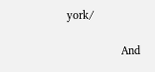york/

                  And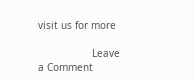visit us for more

                  Leave a Comment